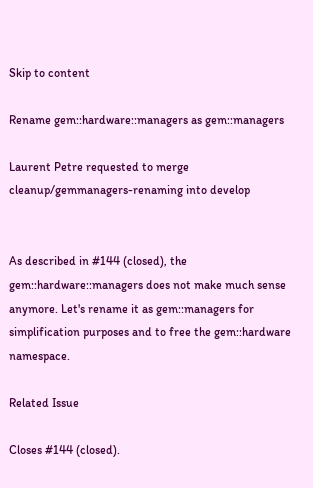Skip to content

Rename gem::hardware::managers as gem::managers

Laurent Petre requested to merge cleanup/gemmanagers-renaming into develop


As described in #144 (closed), the gem::hardware::managers does not make much sense anymore. Let's rename it as gem::managers for simplification purposes and to free the gem::hardware namespace.

Related Issue

Closes #144 (closed).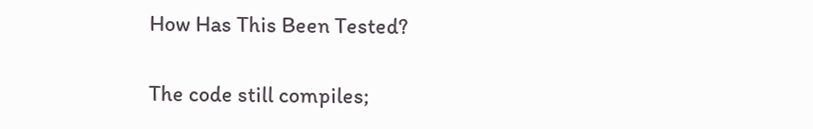How Has This Been Tested?

The code still compiles;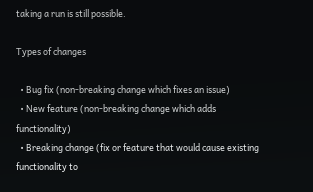taking a run is still possible.

Types of changes

  • Bug fix (non-breaking change which fixes an issue)
  • New feature (non-breaking change which adds functionality)
  • Breaking change (fix or feature that would cause existing functionality to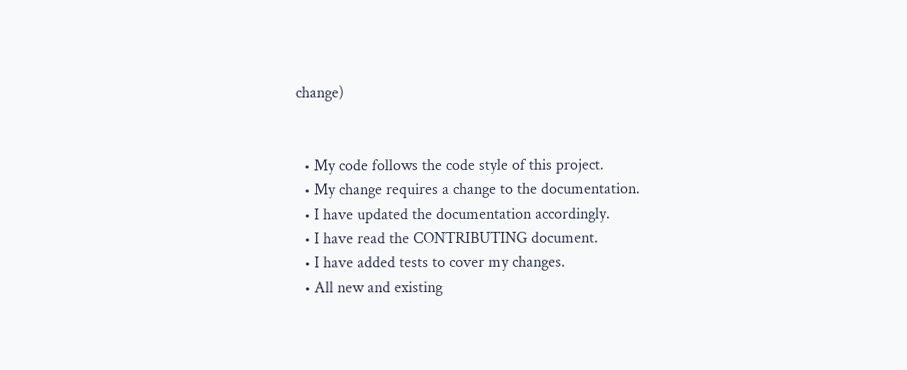change)


  • My code follows the code style of this project.
  • My change requires a change to the documentation.
  • I have updated the documentation accordingly.
  • I have read the CONTRIBUTING document.
  • I have added tests to cover my changes.
  • All new and existing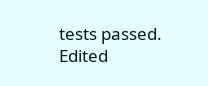tests passed.
Edited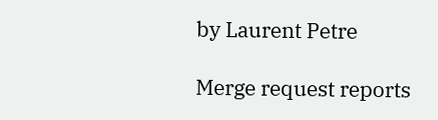by Laurent Petre

Merge request reports